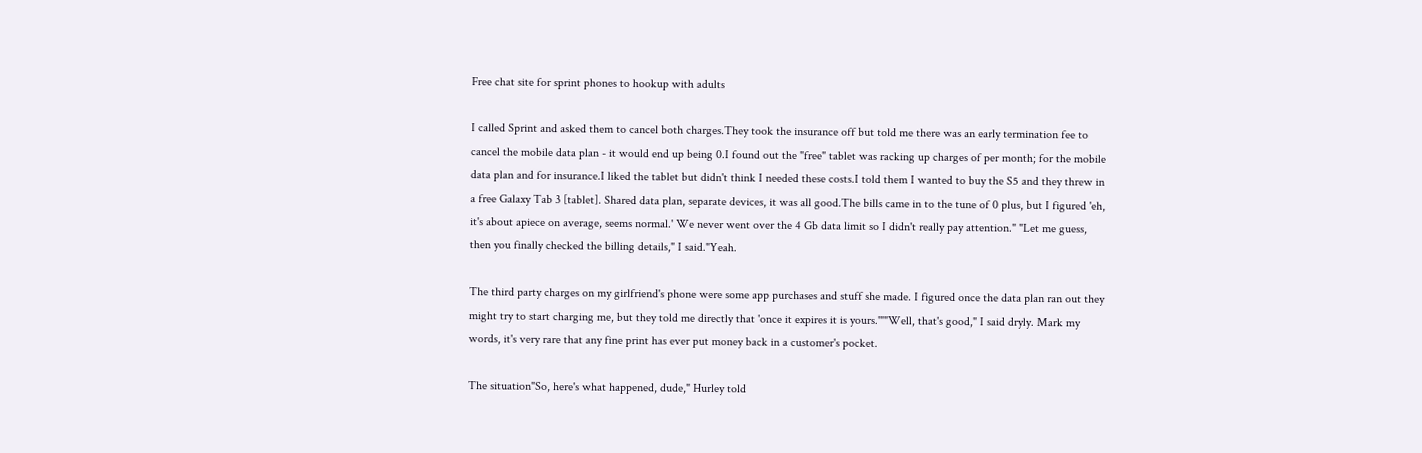Free chat site for sprint phones to hookup with adults

I called Sprint and asked them to cancel both charges.They took the insurance off but told me there was an early termination fee to cancel the mobile data plan - it would end up being 0.I found out the "free" tablet was racking up charges of per month; for the mobile data plan and for insurance.I liked the tablet but didn't think I needed these costs.I told them I wanted to buy the S5 and they threw in a free Galaxy Tab 3 [tablet]. Shared data plan, separate devices, it was all good.The bills came in to the tune of 0 plus, but I figured 'eh, it's about apiece on average, seems normal.' We never went over the 4 Gb data limit so I didn't really pay attention." "Let me guess, then you finally checked the billing details," I said."Yeah.

The third party charges on my girlfriend's phone were some app purchases and stuff she made. I figured once the data plan ran out they might try to start charging me, but they told me directly that 'once it expires it is yours.'""Well, that's good," I said dryly. Mark my words, it's very rare that any fine print has ever put money back in a customer's pocket.

The situation"So, here's what happened, dude," Hurley told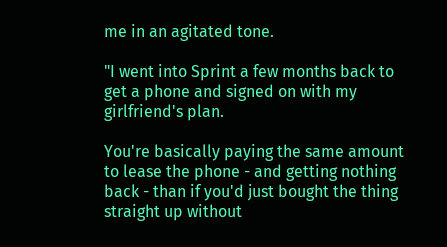me in an agitated tone.

"I went into Sprint a few months back to get a phone and signed on with my girlfriend's plan.

You're basically paying the same amount to lease the phone - and getting nothing back - than if you'd just bought the thing straight up without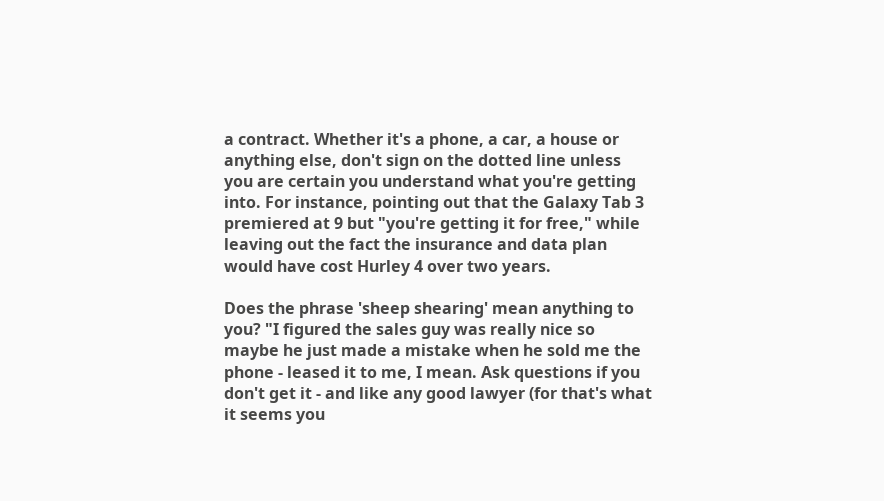a contract. Whether it's a phone, a car, a house or anything else, don't sign on the dotted line unless you are certain you understand what you're getting into. For instance, pointing out that the Galaxy Tab 3 premiered at 9 but "you're getting it for free," while leaving out the fact the insurance and data plan would have cost Hurley 4 over two years.

Does the phrase 'sheep shearing' mean anything to you? "I figured the sales guy was really nice so maybe he just made a mistake when he sold me the phone - leased it to me, I mean. Ask questions if you don't get it - and like any good lawyer (for that's what it seems you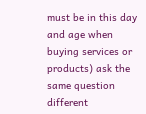must be in this day and age when buying services or products) ask the same question different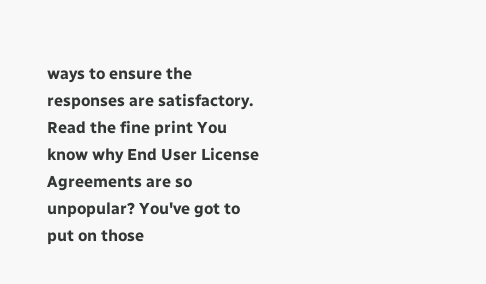ways to ensure the responses are satisfactory. Read the fine print You know why End User License Agreements are so unpopular? You've got to put on those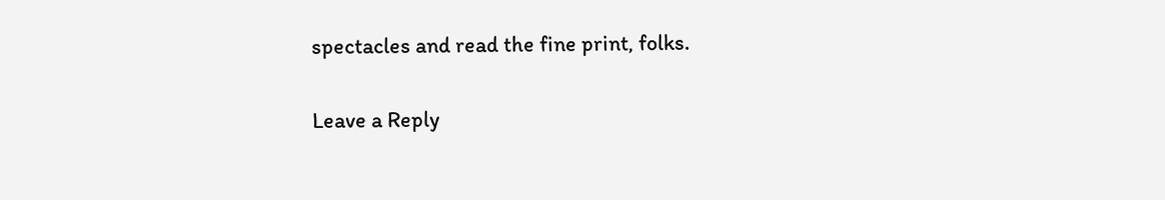spectacles and read the fine print, folks.

Leave a Reply